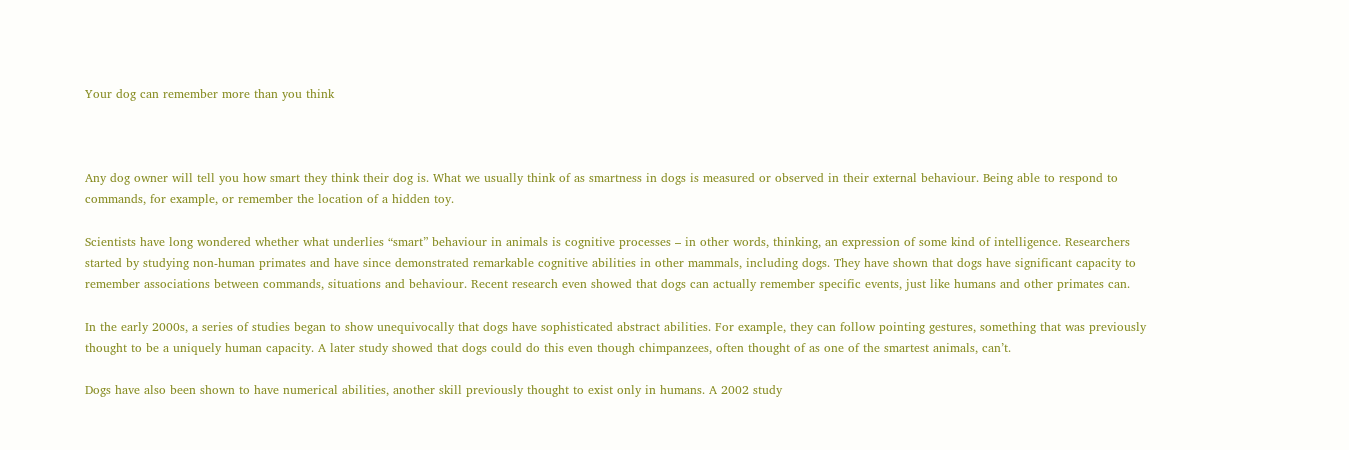Your dog can remember more than you think



Any dog owner will tell you how smart they think their dog is. What we usually think of as smartness in dogs is measured or observed in their external behaviour. Being able to respond to commands, for example, or remember the location of a hidden toy.

Scientists have long wondered whether what underlies “smart” behaviour in animals is cognitive processes – in other words, thinking, an expression of some kind of intelligence. Researchers started by studying non-human primates and have since demonstrated remarkable cognitive abilities in other mammals, including dogs. They have shown that dogs have significant capacity to remember associations between commands, situations and behaviour. Recent research even showed that dogs can actually remember specific events, just like humans and other primates can.

In the early 2000s, a series of studies began to show unequivocally that dogs have sophisticated abstract abilities. For example, they can follow pointing gestures, something that was previously thought to be a uniquely human capacity. A later study showed that dogs could do this even though chimpanzees, often thought of as one of the smartest animals, can’t.

Dogs have also been shown to have numerical abilities, another skill previously thought to exist only in humans. A 2002 study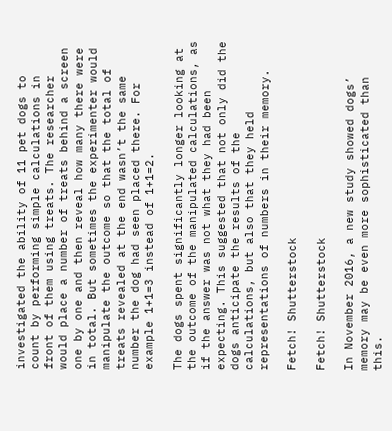investigated the ability of 11 pet dogs to count by performing simple calculations in front of them using treats. The researcher would place a number of treats behind a screen one by one and then reveal how many there were in total. But sometimes the experimenter would manipulate the outcome so that the total of treats revealed at the end wasn’t the same number the dog had seen placed there. For example 1+1=3 instead of 1+1=2.

The dogs spent significantly longer looking at the outcome of the manipulated calculations, as if the answer was not what they had been expecting. This suggested that not only did the dogs anticipate the results of the calculations, but also that they held representations of numbers in their memory.

Fetch! Shutterstock

Fetch! Shutterstock

In November 2016, a new study showed dogs’ memory may be even more sophisticated than this.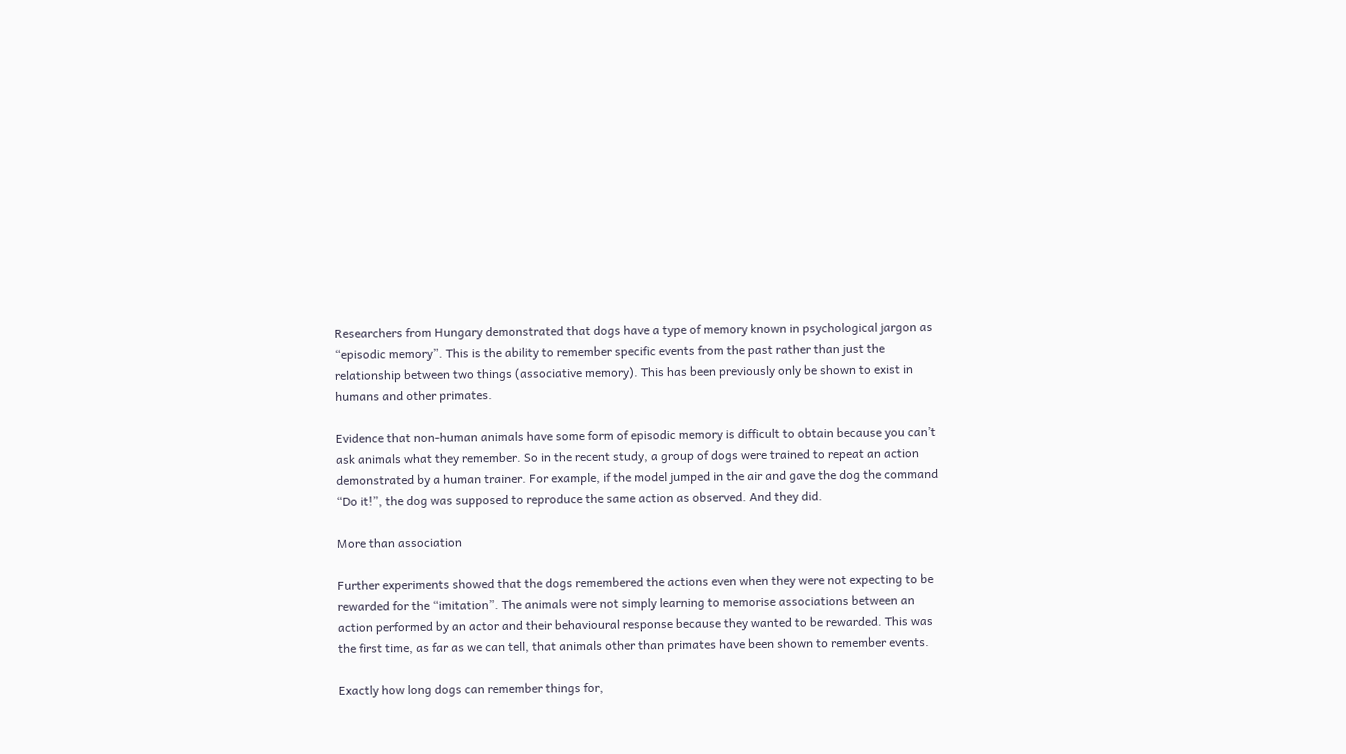Researchers from Hungary demonstrated that dogs have a type of memory known in psychological jargon as “episodic memory”. This is the ability to remember specific events from the past rather than just the relationship between two things (associative memory). This has been previously only be shown to exist in humans and other primates.

Evidence that non-human animals have some form of episodic memory is difficult to obtain because you can’t ask animals what they remember. So in the recent study, a group of dogs were trained to repeat an action demonstrated by a human trainer. For example, if the model jumped in the air and gave the dog the command “Do it!”, the dog was supposed to reproduce the same action as observed. And they did.

More than association

Further experiments showed that the dogs remembered the actions even when they were not expecting to be rewarded for the “imitation”. The animals were not simply learning to memorise associations between an action performed by an actor and their behavioural response because they wanted to be rewarded. This was the first time, as far as we can tell, that animals other than primates have been shown to remember events.

Exactly how long dogs can remember things for,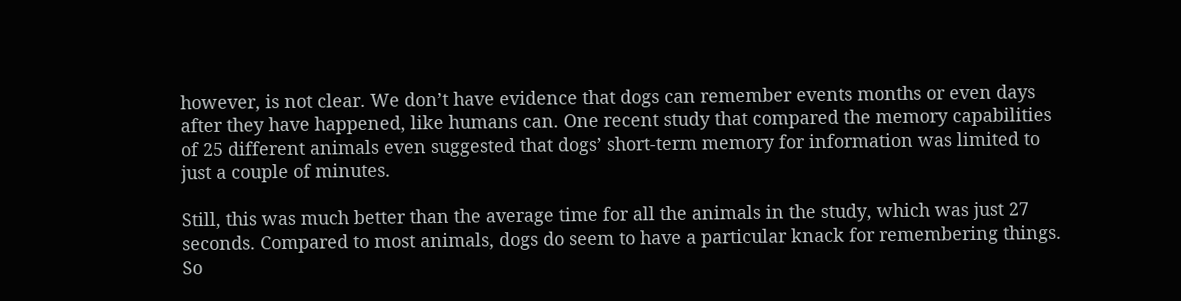however, is not clear. We don’t have evidence that dogs can remember events months or even days after they have happened, like humans can. One recent study that compared the memory capabilities of 25 different animals even suggested that dogs’ short-term memory for information was limited to just a couple of minutes.

Still, this was much better than the average time for all the animals in the study, which was just 27 seconds. Compared to most animals, dogs do seem to have a particular knack for remembering things. So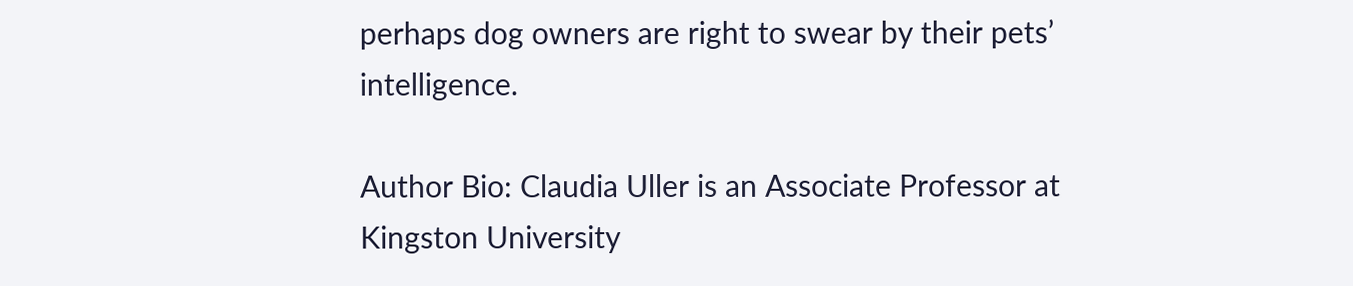perhaps dog owners are right to swear by their pets’ intelligence.

Author Bio: Claudia Uller is an Associate Professor at Kingston University